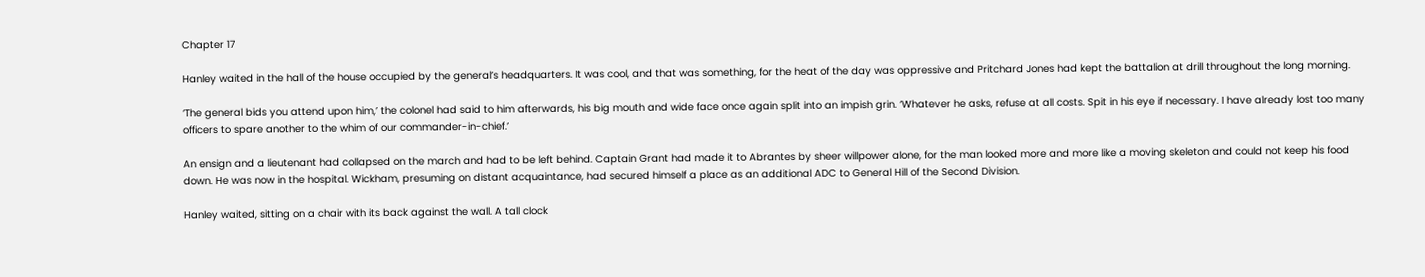Chapter 17

Hanley waited in the hall of the house occupied by the general’s headquarters. It was cool, and that was something, for the heat of the day was oppressive and Pritchard Jones had kept the battalion at drill throughout the long morning.

‘The general bids you attend upon him,’ the colonel had said to him afterwards, his big mouth and wide face once again split into an impish grin. ‘Whatever he asks, refuse at all costs. Spit in his eye if necessary. I have already lost too many officers to spare another to the whim of our commander-in-chief.’

An ensign and a lieutenant had collapsed on the march and had to be left behind. Captain Grant had made it to Abrantes by sheer willpower alone, for the man looked more and more like a moving skeleton and could not keep his food down. He was now in the hospital. Wickham, presuming on distant acquaintance, had secured himself a place as an additional ADC to General Hill of the Second Division.

Hanley waited, sitting on a chair with its back against the wall. A tall clock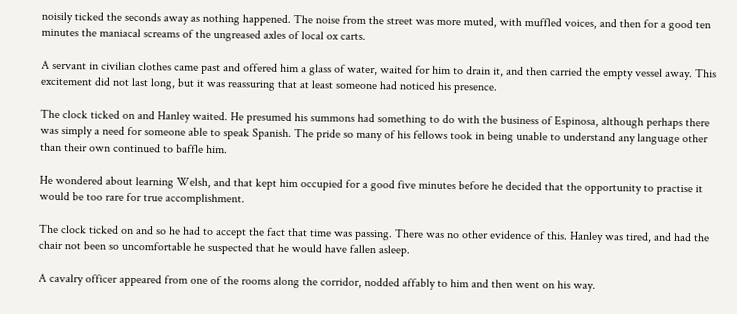noisily ticked the seconds away as nothing happened. The noise from the street was more muted, with muffled voices, and then for a good ten minutes the maniacal screams of the ungreased axles of local ox carts.

A servant in civilian clothes came past and offered him a glass of water, waited for him to drain it, and then carried the empty vessel away. This excitement did not last long, but it was reassuring that at least someone had noticed his presence.

The clock ticked on and Hanley waited. He presumed his summons had something to do with the business of Espinosa, although perhaps there was simply a need for someone able to speak Spanish. The pride so many of his fellows took in being unable to understand any language other than their own continued to baffle him.

He wondered about learning Welsh, and that kept him occupied for a good five minutes before he decided that the opportunity to practise it would be too rare for true accomplishment.

The clock ticked on and so he had to accept the fact that time was passing. There was no other evidence of this. Hanley was tired, and had the chair not been so uncomfortable he suspected that he would have fallen asleep.

A cavalry officer appeared from one of the rooms along the corridor, nodded affably to him and then went on his way.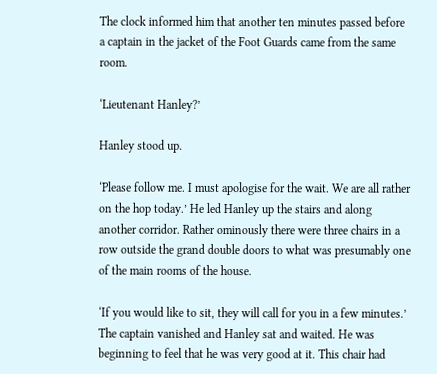The clock informed him that another ten minutes passed before a captain in the jacket of the Foot Guards came from the same room.

‘Lieutenant Hanley?’

Hanley stood up.

‘Please follow me. I must apologise for the wait. We are all rather on the hop today.’ He led Hanley up the stairs and along another corridor. Rather ominously there were three chairs in a row outside the grand double doors to what was presumably one of the main rooms of the house.

‘If you would like to sit, they will call for you in a few minutes.’ The captain vanished and Hanley sat and waited. He was beginning to feel that he was very good at it. This chair had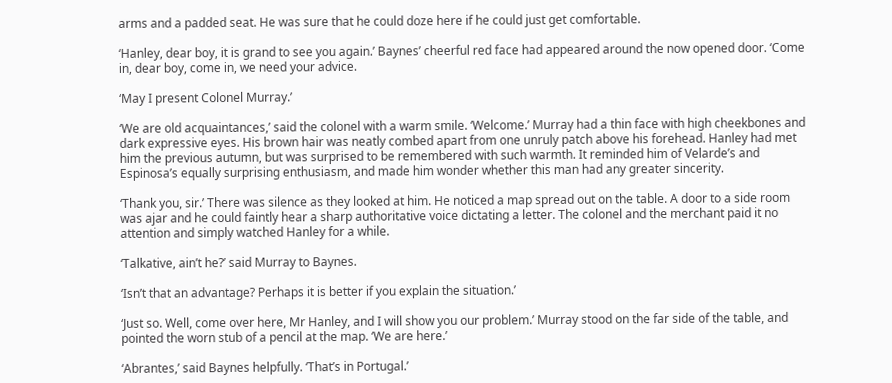arms and a padded seat. He was sure that he could doze here if he could just get comfortable.

‘Hanley, dear boy, it is grand to see you again.’ Baynes’ cheerful red face had appeared around the now opened door. ‘Come in, dear boy, come in, we need your advice.

‘May I present Colonel Murray.’

‘We are old acquaintances,’ said the colonel with a warm smile. ‘Welcome.’ Murray had a thin face with high cheekbones and dark expressive eyes. His brown hair was neatly combed apart from one unruly patch above his forehead. Hanley had met him the previous autumn, but was surprised to be remembered with such warmth. It reminded him of Velarde’s and Espinosa’s equally surprising enthusiasm, and made him wonder whether this man had any greater sincerity.

‘Thank you, sir.’ There was silence as they looked at him. He noticed a map spread out on the table. A door to a side room was ajar and he could faintly hear a sharp authoritative voice dictating a letter. The colonel and the merchant paid it no attention and simply watched Hanley for a while.

‘Talkative, ain’t he?’ said Murray to Baynes.

‘Isn’t that an advantage? Perhaps it is better if you explain the situation.’

‘Just so. Well, come over here, Mr Hanley, and I will show you our problem.’ Murray stood on the far side of the table, and pointed the worn stub of a pencil at the map. ‘We are here.’

‘Abrantes,’ said Baynes helpfully. ‘That’s in Portugal.’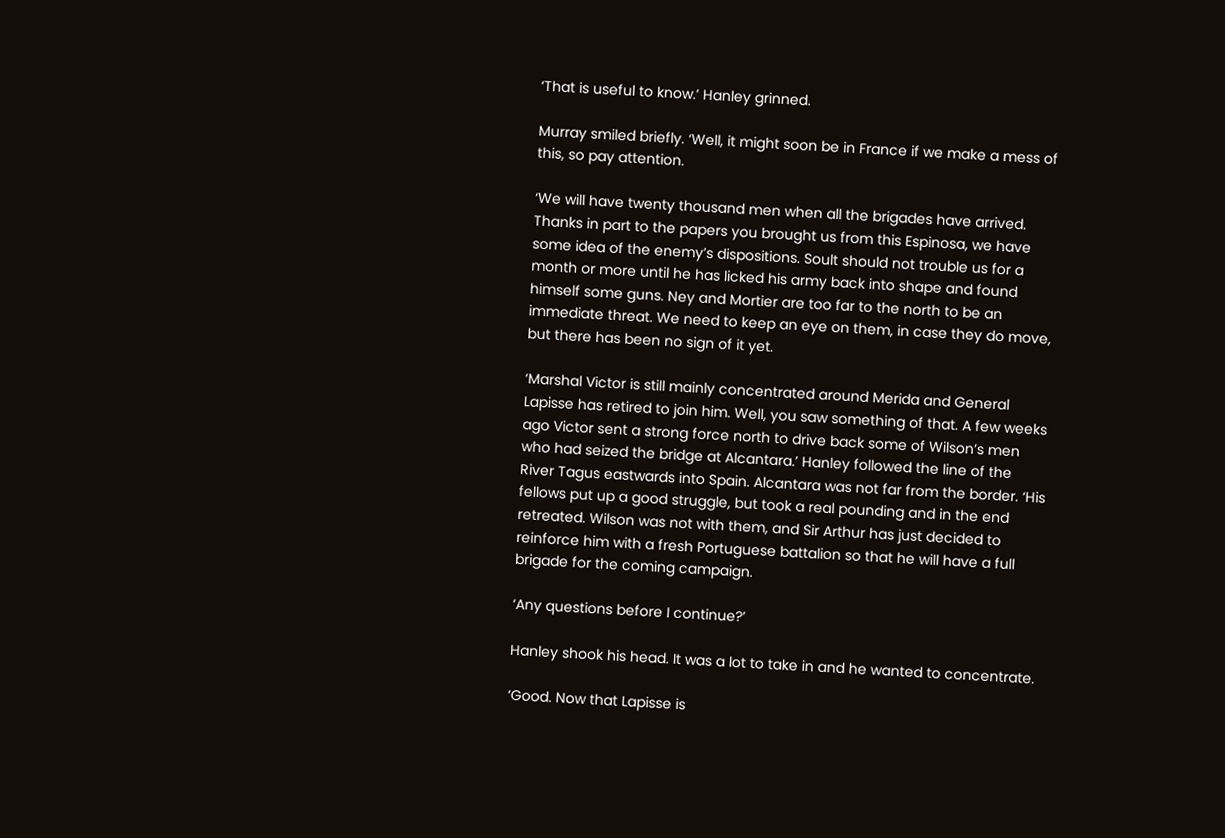‘That is useful to know.’ Hanley grinned.

Murray smiled briefly. ‘Well, it might soon be in France if we make a mess of this, so pay attention.

‘We will have twenty thousand men when all the brigades have arrived. Thanks in part to the papers you brought us from this Espinosa, we have some idea of the enemy’s dispositions. Soult should not trouble us for a month or more until he has licked his army back into shape and found himself some guns. Ney and Mortier are too far to the north to be an immediate threat. We need to keep an eye on them, in case they do move, but there has been no sign of it yet.

‘Marshal Victor is still mainly concentrated around Merida and General Lapisse has retired to join him. Well, you saw something of that. A few weeks ago Victor sent a strong force north to drive back some of Wilson’s men who had seized the bridge at Alcantara.’ Hanley followed the line of the River Tagus eastwards into Spain. Alcantara was not far from the border. ‘His fellows put up a good struggle, but took a real pounding and in the end retreated. Wilson was not with them, and Sir Arthur has just decided to reinforce him with a fresh Portuguese battalion so that he will have a full brigade for the coming campaign.

‘Any questions before I continue?’

Hanley shook his head. It was a lot to take in and he wanted to concentrate.

‘Good. Now that Lapisse is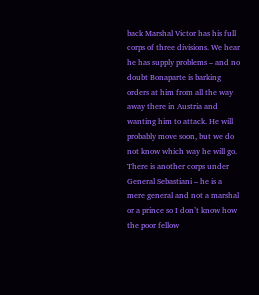back Marshal Victor has his full corps of three divisions. We hear he has supply problems – and no doubt Bonaparte is barking orders at him from all the way away there in Austria and wanting him to attack. He will probably move soon, but we do not know which way he will go. There is another corps under General Sebastiani – he is a mere general and not a marshal or a prince so I don’t know how the poor fellow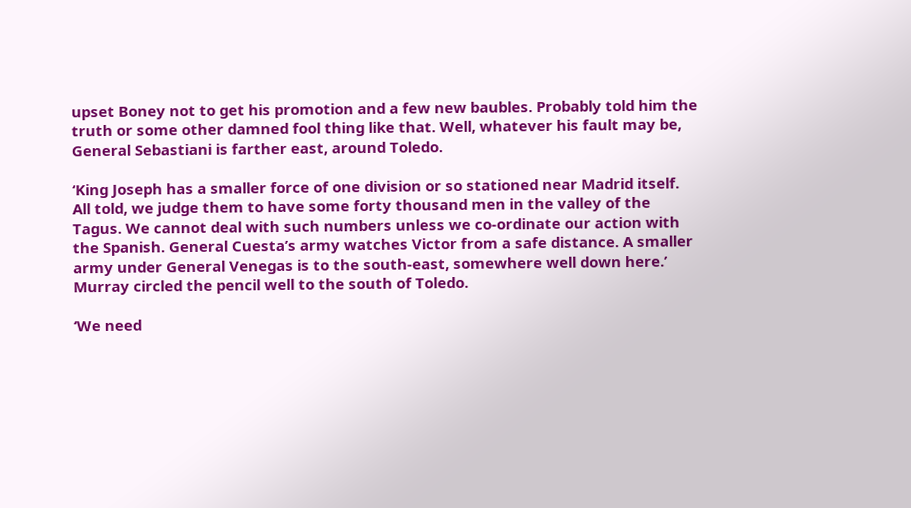upset Boney not to get his promotion and a few new baubles. Probably told him the truth or some other damned fool thing like that. Well, whatever his fault may be, General Sebastiani is farther east, around Toledo.

‘King Joseph has a smaller force of one division or so stationed near Madrid itself. All told, we judge them to have some forty thousand men in the valley of the Tagus. We cannot deal with such numbers unless we co-ordinate our action with the Spanish. General Cuesta’s army watches Victor from a safe distance. A smaller army under General Venegas is to the south-east, somewhere well down here.’ Murray circled the pencil well to the south of Toledo.

‘We need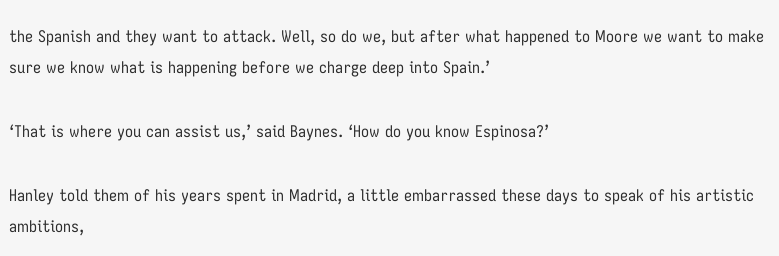the Spanish and they want to attack. Well, so do we, but after what happened to Moore we want to make sure we know what is happening before we charge deep into Spain.’

‘That is where you can assist us,’ said Baynes. ‘How do you know Espinosa?’

Hanley told them of his years spent in Madrid, a little embarrassed these days to speak of his artistic ambitions,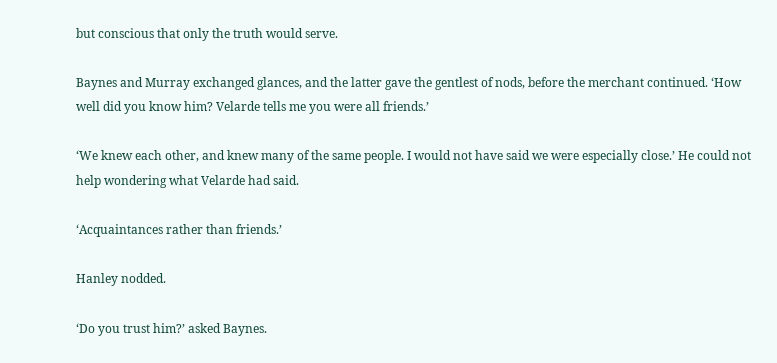but conscious that only the truth would serve.

Baynes and Murray exchanged glances, and the latter gave the gentlest of nods, before the merchant continued. ‘How well did you know him? Velarde tells me you were all friends.’

‘We knew each other, and knew many of the same people. I would not have said we were especially close.’ He could not help wondering what Velarde had said.

‘Acquaintances rather than friends.’

Hanley nodded.

‘Do you trust him?’ asked Baynes.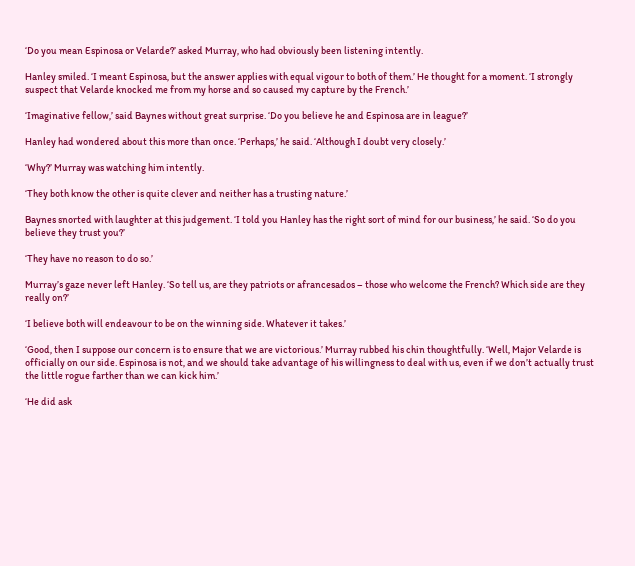‘Do you mean Espinosa or Velarde?’ asked Murray, who had obviously been listening intently.

Hanley smiled. ‘I meant Espinosa, but the answer applies with equal vigour to both of them.’ He thought for a moment. ‘I strongly suspect that Velarde knocked me from my horse and so caused my capture by the French.’

‘Imaginative fellow,’ said Baynes without great surprise. ‘Do you believe he and Espinosa are in league?’

Hanley had wondered about this more than once. ‘Perhaps,’ he said. ‘Although I doubt very closely.’

‘Why?’ Murray was watching him intently.

‘They both know the other is quite clever and neither has a trusting nature.’

Baynes snorted with laughter at this judgement. ‘I told you Hanley has the right sort of mind for our business,’ he said. ‘So do you believe they trust you?’

‘They have no reason to do so.’

Murray’s gaze never left Hanley. ‘So tell us, are they patriots or afrancesados – those who welcome the French? Which side are they really on?’

‘I believe both will endeavour to be on the winning side. Whatever it takes.’

‘Good, then I suppose our concern is to ensure that we are victorious.’ Murray rubbed his chin thoughtfully. ‘Well, Major Velarde is officially on our side. Espinosa is not, and we should take advantage of his willingness to deal with us, even if we don’t actually trust the little rogue farther than we can kick him.’

‘He did ask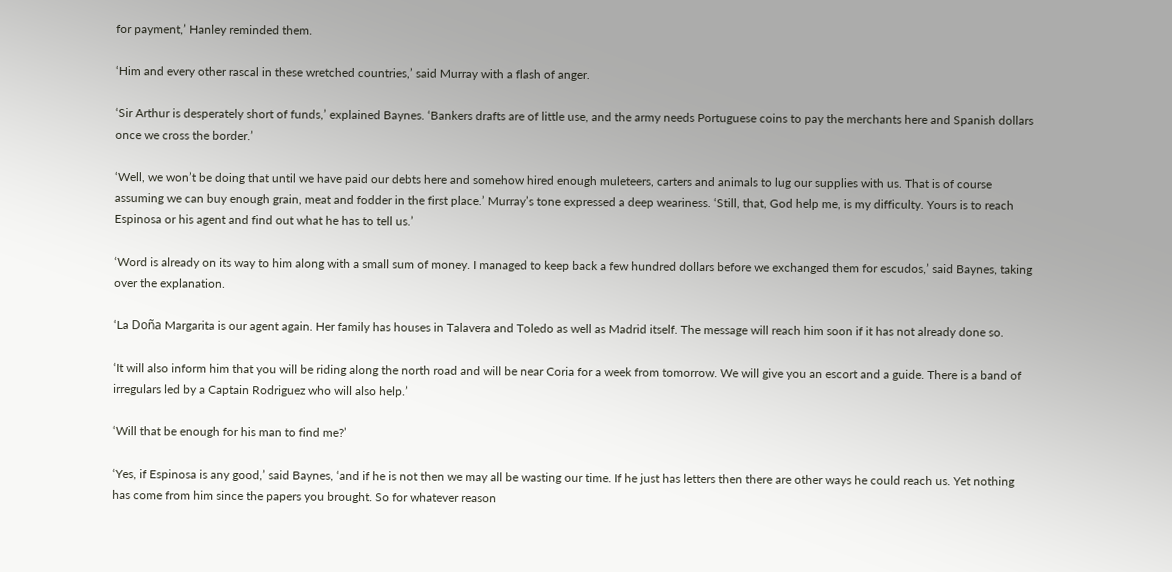for payment,’ Hanley reminded them.

‘Him and every other rascal in these wretched countries,’ said Murray with a flash of anger.

‘Sir Arthur is desperately short of funds,’ explained Baynes. ‘Bankers drafts are of little use, and the army needs Portuguese coins to pay the merchants here and Spanish dollars once we cross the border.’

‘Well, we won’t be doing that until we have paid our debts here and somehow hired enough muleteers, carters and animals to lug our supplies with us. That is of course assuming we can buy enough grain, meat and fodder in the first place.’ Murray’s tone expressed a deep weariness. ‘Still, that, God help me, is my difficulty. Yours is to reach Espinosa or his agent and find out what he has to tell us.’

‘Word is already on its way to him along with a small sum of money. I managed to keep back a few hundred dollars before we exchanged them for escudos,’ said Baynes, taking over the explanation.

‘La Doña Margarita is our agent again. Her family has houses in Talavera and Toledo as well as Madrid itself. The message will reach him soon if it has not already done so.

‘It will also inform him that you will be riding along the north road and will be near Coria for a week from tomorrow. We will give you an escort and a guide. There is a band of irregulars led by a Captain Rodriguez who will also help.’

‘Will that be enough for his man to find me?’

‘Yes, if Espinosa is any good,’ said Baynes, ‘and if he is not then we may all be wasting our time. If he just has letters then there are other ways he could reach us. Yet nothing has come from him since the papers you brought. So for whatever reason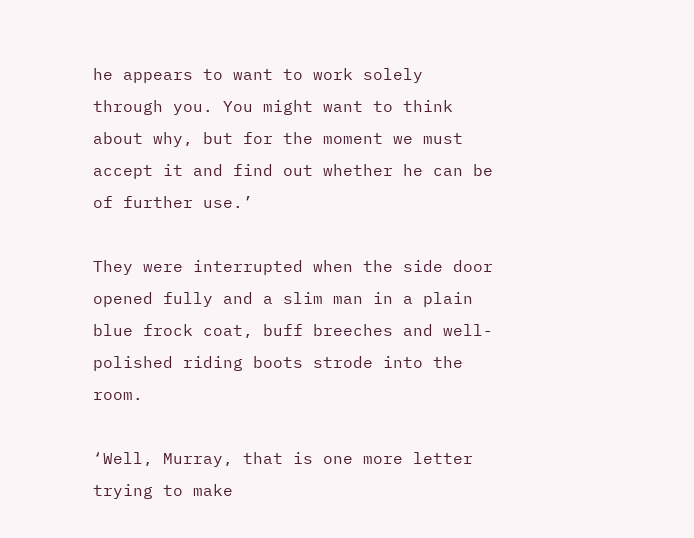he appears to want to work solely through you. You might want to think about why, but for the moment we must accept it and find out whether he can be of further use.’

They were interrupted when the side door opened fully and a slim man in a plain blue frock coat, buff breeches and well-polished riding boots strode into the room.

‘Well, Murray, that is one more letter trying to make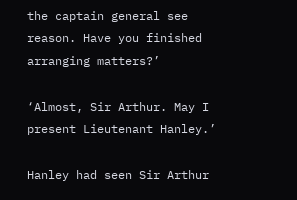the captain general see reason. Have you finished arranging matters?’

‘Almost, Sir Arthur. May I present Lieutenant Hanley.’

Hanley had seen Sir Arthur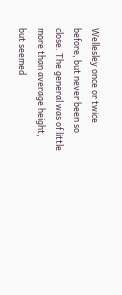Wellesley once or twice before, but never been so close. The general was of little more than average height, but seemed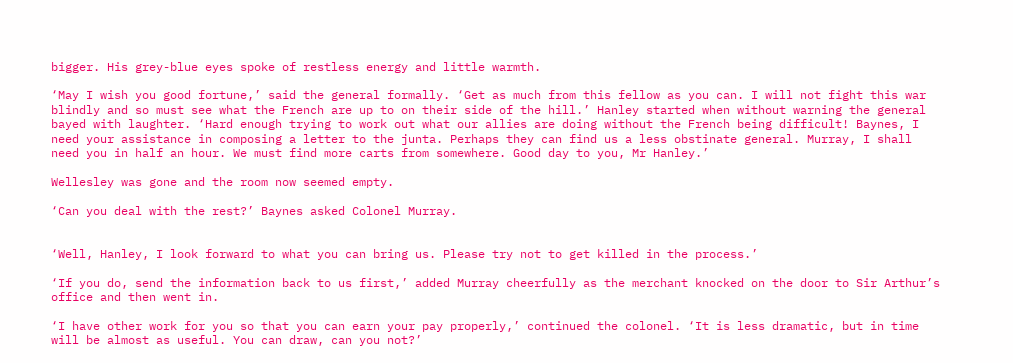bigger. His grey-blue eyes spoke of restless energy and little warmth.

‘May I wish you good fortune,’ said the general formally. ‘Get as much from this fellow as you can. I will not fight this war blindly and so must see what the French are up to on their side of the hill.’ Hanley started when without warning the general bayed with laughter. ‘Hard enough trying to work out what our allies are doing without the French being difficult! Baynes, I need your assistance in composing a letter to the junta. Perhaps they can find us a less obstinate general. Murray, I shall need you in half an hour. We must find more carts from somewhere. Good day to you, Mr Hanley.’

Wellesley was gone and the room now seemed empty.

‘Can you deal with the rest?’ Baynes asked Colonel Murray.


‘Well, Hanley, I look forward to what you can bring us. Please try not to get killed in the process.’

‘If you do, send the information back to us first,’ added Murray cheerfully as the merchant knocked on the door to Sir Arthur’s office and then went in.

‘I have other work for you so that you can earn your pay properly,’ continued the colonel. ‘It is less dramatic, but in time will be almost as useful. You can draw, can you not?’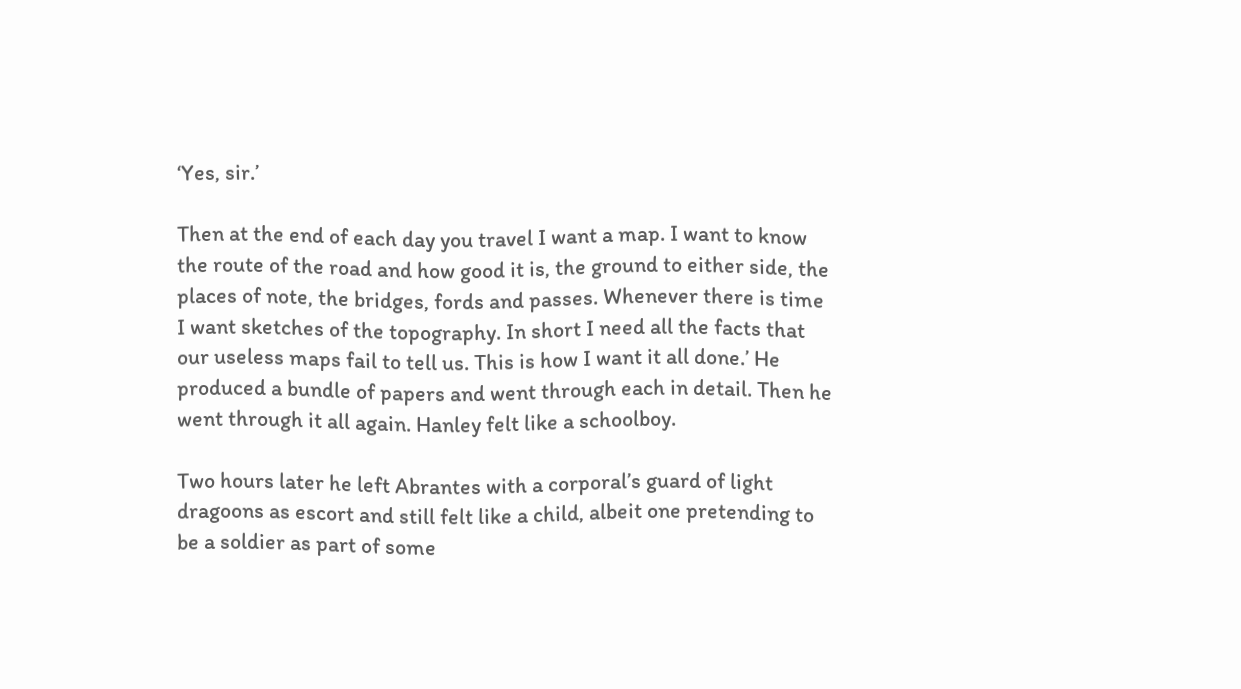‘Yes, sir.’

Then at the end of each day you travel I want a map. I want to know the route of the road and how good it is, the ground to either side, the places of note, the bridges, fords and passes. Whenever there is time I want sketches of the topography. In short I need all the facts that our useless maps fail to tell us. This is how I want it all done.’ He produced a bundle of papers and went through each in detail. Then he went through it all again. Hanley felt like a schoolboy.

Two hours later he left Abrantes with a corporal’s guard of light dragoons as escort and still felt like a child, albeit one pretending to be a soldier as part of some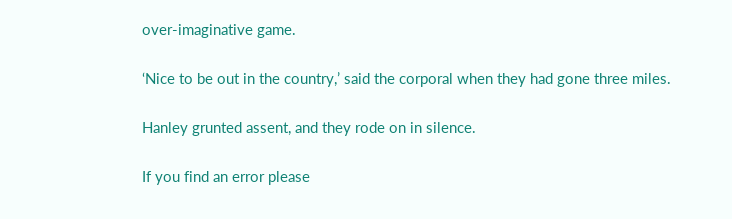over-imaginative game.

‘Nice to be out in the country,’ said the corporal when they had gone three miles.

Hanley grunted assent, and they rode on in silence.

If you find an error please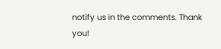notify us in the comments. Thank you!